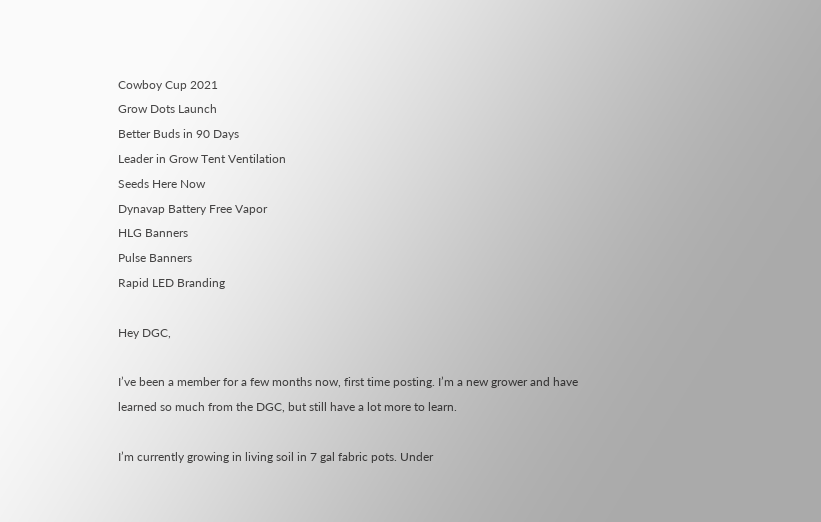Cowboy Cup 2021
Grow Dots Launch
Better Buds in 90 Days
Leader in Grow Tent Ventilation
Seeds Here Now
Dynavap Battery Free Vapor
HLG Banners
Pulse Banners
Rapid LED Branding

Hey DGC,

I’ve been a member for a few months now, first time posting. I’m a new grower and have learned so much from the DGC, but still have a lot more to learn.

I’m currently growing in living soil in 7 gal fabric pots. Under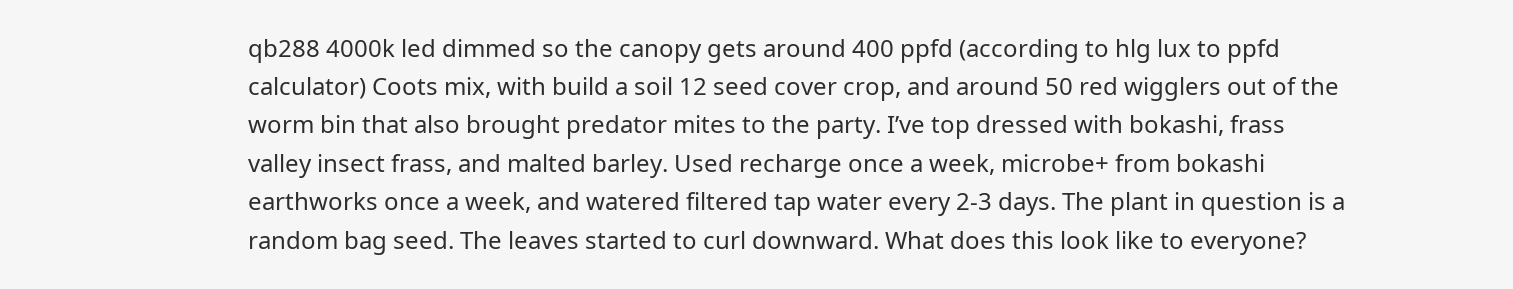qb288 4000k led dimmed so the canopy gets around 400 ppfd (according to hlg lux to ppfd calculator) Coots mix, with build a soil 12 seed cover crop, and around 50 red wigglers out of the worm bin that also brought predator mites to the party. I’ve top dressed with bokashi, frass valley insect frass, and malted barley. Used recharge once a week, microbe+ from bokashi earthworks once a week, and watered filtered tap water every 2-3 days. The plant in question is a random bag seed. The leaves started to curl downward. What does this look like to everyone?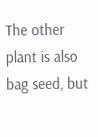The other plant is also bag seed, but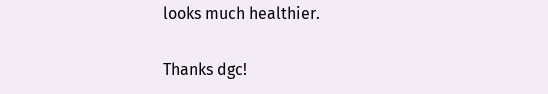looks much healthier.

Thanks dgc!